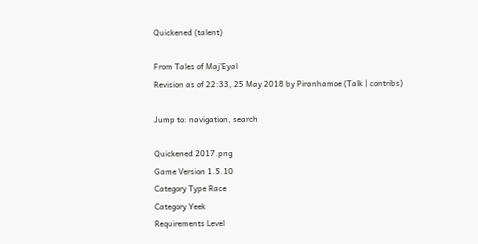Quickened (talent)

From Tales of Maj'Eyal
Revision as of 22:33, 25 May 2018 by Piranhamoe (Talk | contribs)

Jump to: navigation, search

Quickened 2017.png
Game Version 1.5.10
Category Type Race
Category Yeek
Requirements Level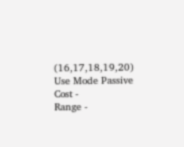(16,17,18,19,20)
Use Mode Passive
Cost -
Range -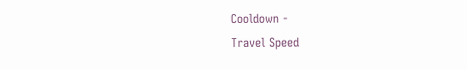Cooldown -
Travel Speed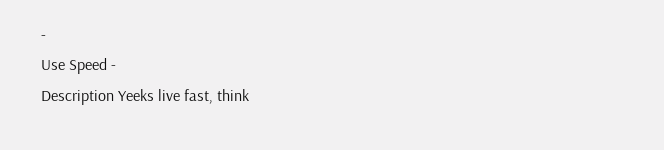-
Use Speed -
Description Yeeks live fast, think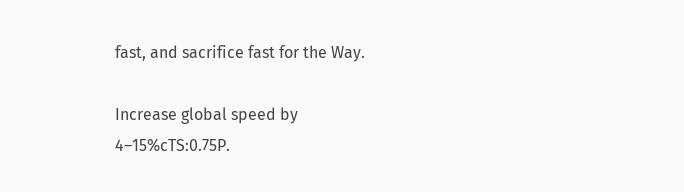fast, and sacrifice fast for the Way.

Increase global speed by 4–15%cTS:0.75P.